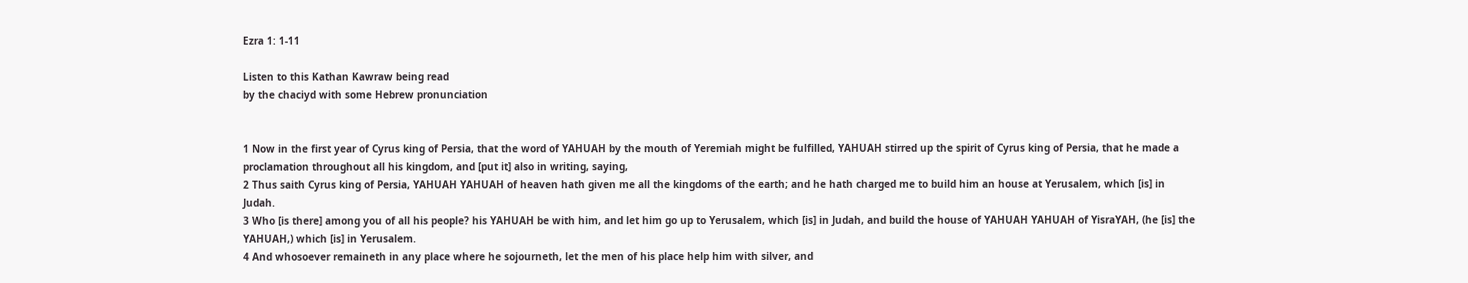Ezra 1: 1-11

Listen to this Kathan Kawraw being read
by the chaciyd with some Hebrew pronunciation


1 Now in the first year of Cyrus king of Persia, that the word of YAHUAH by the mouth of Yeremiah might be fulfilled, YAHUAH stirred up the spirit of Cyrus king of Persia, that he made a proclamation throughout all his kingdom, and [put it] also in writing, saying,
2 Thus saith Cyrus king of Persia, YAHUAH YAHUAH of heaven hath given me all the kingdoms of the earth; and he hath charged me to build him an house at Yerusalem, which [is] in Judah.
3 Who [is there] among you of all his people? his YAHUAH be with him, and let him go up to Yerusalem, which [is] in Judah, and build the house of YAHUAH YAHUAH of YisraYAH, (he [is] the YAHUAH,) which [is] in Yerusalem.
4 And whosoever remaineth in any place where he sojourneth, let the men of his place help him with silver, and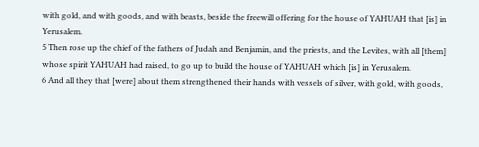with gold, and with goods, and with beasts, beside the freewill offering for the house of YAHUAH that [is] in Yerusalem.
5 Then rose up the chief of the fathers of Judah and Benjamin, and the priests, and the Levites, with all [them] whose spirit YAHUAH had raised, to go up to build the house of YAHUAH which [is] in Yerusalem.
6 And all they that [were] about them strengthened their hands with vessels of silver, with gold, with goods,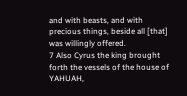and with beasts, and with precious things, beside all [that] was willingly offered.
7 Also Cyrus the king brought forth the vessels of the house of YAHUAH,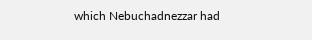which Nebuchadnezzar had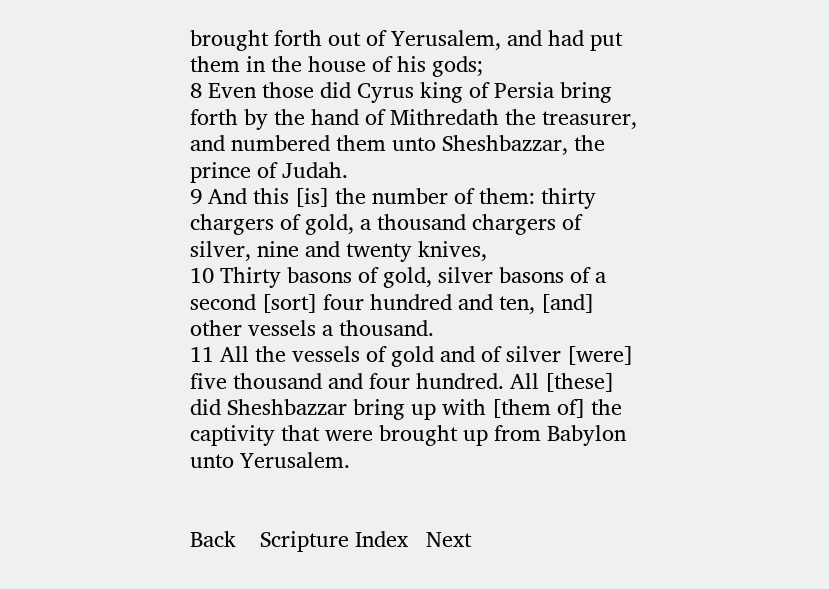brought forth out of Yerusalem, and had put them in the house of his gods;
8 Even those did Cyrus king of Persia bring forth by the hand of Mithredath the treasurer, and numbered them unto Sheshbazzar, the prince of Judah.
9 And this [is] the number of them: thirty chargers of gold, a thousand chargers of silver, nine and twenty knives,
10 Thirty basons of gold, silver basons of a second [sort] four hundred and ten, [and] other vessels a thousand.
11 All the vessels of gold and of silver [were] five thousand and four hundred. All [these] did Sheshbazzar bring up with [them of] the captivity that were brought up from Babylon unto Yerusalem.


Back    Scripture Index   Next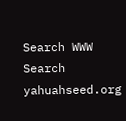Search WWW Search yahuahseed.org